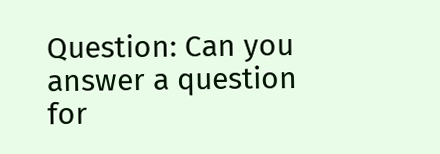Question: Can you answer a question for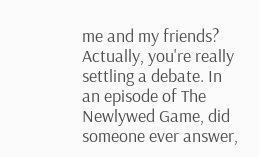me and my friends? Actually, you're really settling a debate. In an episode of The Newlywed Game, did someone ever answer,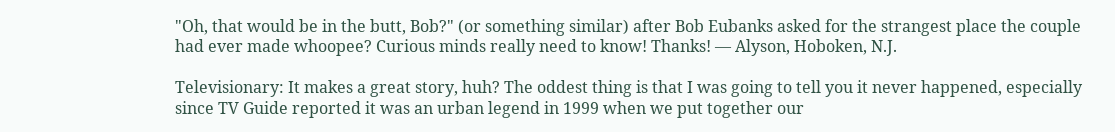"Oh, that would be in the butt, Bob?" (or something similar) after Bob Eubanks asked for the strangest place the couple had ever made whoopee? Curious minds really need to know! Thanks! — Alyson, Hoboken, N.J.

Televisionary: It makes a great story, huh? The oddest thing is that I was going to tell you it never happened, especially since TV Guide reported it was an urban legend in 1999 when we put together our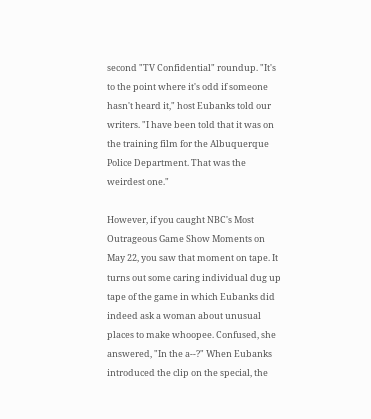second "TV Confidential" roundup. "It's to the point where it's odd if someone hasn't heard it," host Eubanks told our writers. "I have been told that it was on the training film for the Albuquerque Police Department. That was the weirdest one."

However, if you caught NBC's Most Outrageous Game Show Moments on May 22, you saw that moment on tape. It turns out some caring individual dug up tape of the game in which Eubanks did indeed ask a woman about unusual places to make whoopee. Confused, she answered, "In the a--?" When Eubanks introduced the clip on the special, the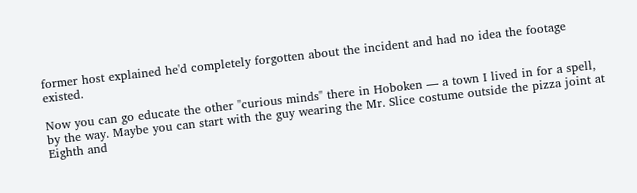former host explained he'd completely forgotten about the incident and had no idea the footage existed.

Now you can go educate the other "curious minds" there in Hoboken — a town I lived in for a spell, by the way. Maybe you can start with the guy wearing the Mr. Slice costume outside the pizza joint at Eighth and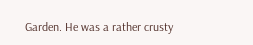Garden. He was a rather crusty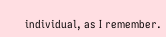individual, as I remember.